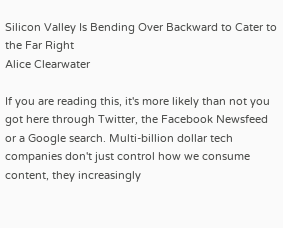Silicon Valley Is Bending Over Backward to Cater to the Far Right
Alice Clearwater

If you are reading this, it's more likely than not you got here through Twitter, the Facebook Newsfeed or a Google search. Multi-billion dollar tech companies don't just control how we consume content, they increasingly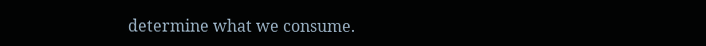determine what we consume.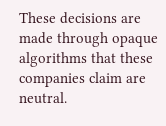These decisions are made through opaque algorithms that these companies claim are neutral.